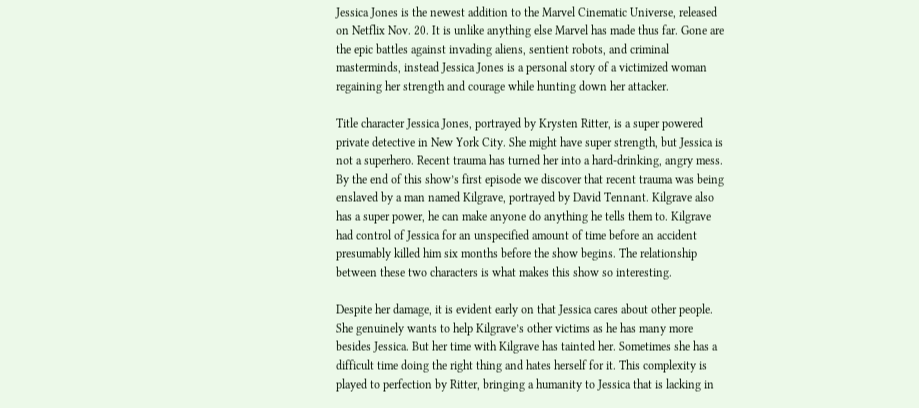Jessica Jones is the newest addition to the Marvel Cinematic Universe, released on Netflix Nov. 20. It is unlike anything else Marvel has made thus far. Gone are the epic battles against invading aliens, sentient robots, and criminal masterminds, instead Jessica Jones is a personal story of a victimized woman regaining her strength and courage while hunting down her attacker.

Title character Jessica Jones, portrayed by Krysten Ritter, is a super powered private detective in New York City. She might have super strength, but Jessica is not a superhero. Recent trauma has turned her into a hard-drinking, angry mess. By the end of this show’s first episode we discover that recent trauma was being enslaved by a man named Kilgrave, portrayed by David Tennant. Kilgrave also has a super power, he can make anyone do anything he tells them to. Kilgrave had control of Jessica for an unspecified amount of time before an accident presumably killed him six months before the show begins. The relationship between these two characters is what makes this show so interesting.

Despite her damage, it is evident early on that Jessica cares about other people. She genuinely wants to help Kilgrave’s other victims as he has many more besides Jessica. But her time with Kilgrave has tainted her. Sometimes she has a difficult time doing the right thing and hates herself for it. This complexity is played to perfection by Ritter, bringing a humanity to Jessica that is lacking in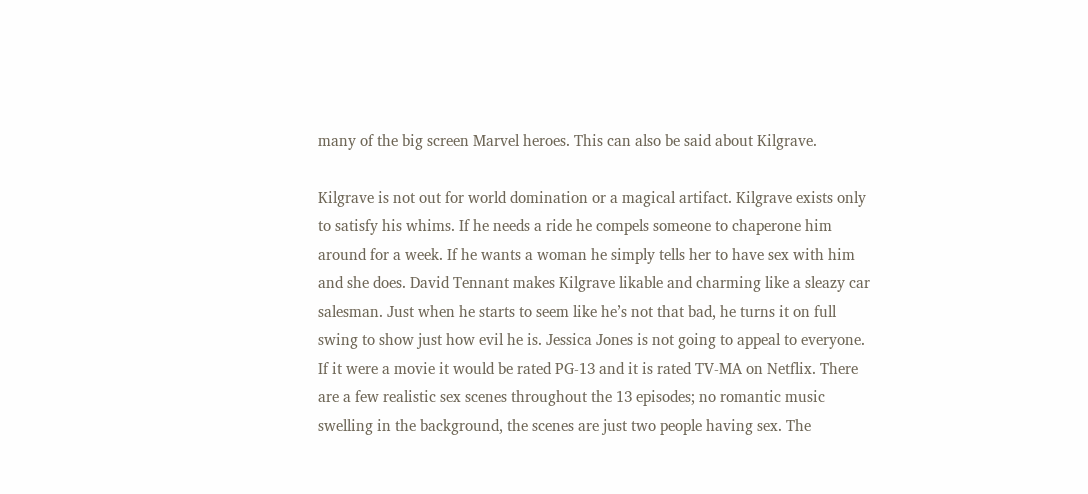many of the big screen Marvel heroes. This can also be said about Kilgrave.

Kilgrave is not out for world domination or a magical artifact. Kilgrave exists only to satisfy his whims. If he needs a ride he compels someone to chaperone him around for a week. If he wants a woman he simply tells her to have sex with him and she does. David Tennant makes Kilgrave likable and charming like a sleazy car salesman. Just when he starts to seem like he’s not that bad, he turns it on full swing to show just how evil he is. Jessica Jones is not going to appeal to everyone. If it were a movie it would be rated PG-13 and it is rated TV-MA on Netflix. There are a few realistic sex scenes throughout the 13 episodes; no romantic music swelling in the background, the scenes are just two people having sex. The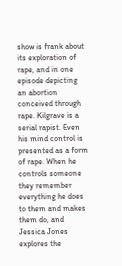show is frank about its exploration of rape, and in one episode depicting an abortion conceived through rape. Kilgrave is a serial rapist. Even his mind control is presented as a form of rape. When he controls someone they remember everything he does to them and makes them do, and Jessica Jones explores the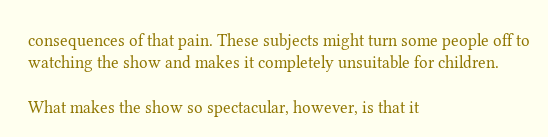consequences of that pain. These subjects might turn some people off to watching the show and makes it completely unsuitable for children.

What makes the show so spectacular, however, is that it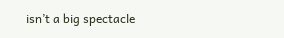isn’t a big spectacle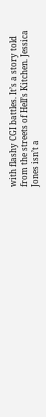with flashy CGI battles. It’s a story told from the streets of Hell’s Kitchen. Jessica Jones isn’t a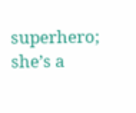superhero; she’s a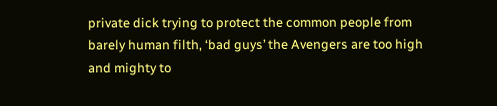private dick trying to protect the common people from barely human filth, ‘bad guys’ the Avengers are too high and mighty to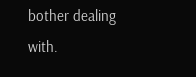bother dealing with.